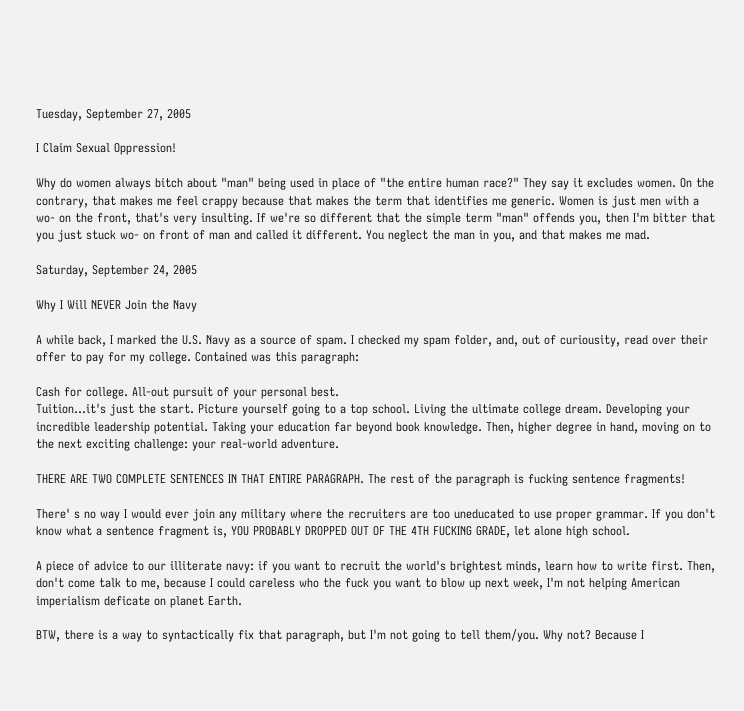Tuesday, September 27, 2005

I Claim Sexual Oppression!

Why do women always bitch about "man" being used in place of "the entire human race?" They say it excludes women. On the contrary, that makes me feel crappy because that makes the term that identifies me generic. Women is just men with a wo- on the front, that's very insulting. If we're so different that the simple term "man" offends you, then I'm bitter that you just stuck wo- on front of man and called it different. You neglect the man in you, and that makes me mad.

Saturday, September 24, 2005

Why I Will NEVER Join the Navy

A while back, I marked the U.S. Navy as a source of spam. I checked my spam folder, and, out of curiousity, read over their offer to pay for my college. Contained was this paragraph:

Cash for college. All-out pursuit of your personal best.
Tuition...it's just the start. Picture yourself going to a top school. Living the ultimate college dream. Developing your incredible leadership potential. Taking your education far beyond book knowledge. Then, higher degree in hand, moving on to the next exciting challenge: your real-world adventure.

THERE ARE TWO COMPLETE SENTENCES IN THAT ENTIRE PARAGRAPH. The rest of the paragraph is fucking sentence fragments!

There' s no way I would ever join any military where the recruiters are too uneducated to use proper grammar. If you don't know what a sentence fragment is, YOU PROBABLY DROPPED OUT OF THE 4TH FUCKING GRADE, let alone high school.

A piece of advice to our illiterate navy: if you want to recruit the world's brightest minds, learn how to write first. Then, don't come talk to me, because I could careless who the fuck you want to blow up next week, I'm not helping American imperialism deficate on planet Earth.

BTW, there is a way to syntactically fix that paragraph, but I'm not going to tell them/you. Why not? Because I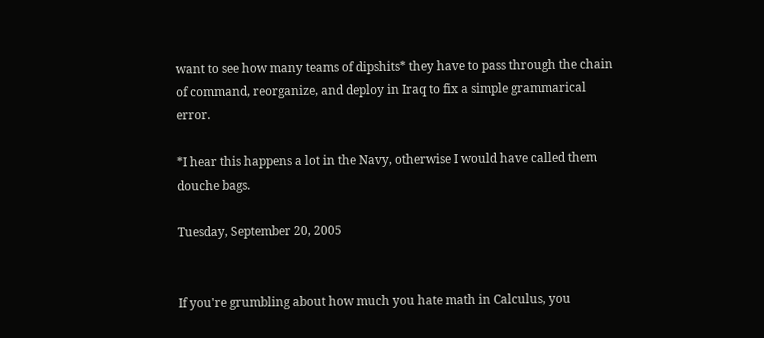want to see how many teams of dipshits* they have to pass through the chain of command, reorganize, and deploy in Iraq to fix a simple grammarical error.

*I hear this happens a lot in the Navy, otherwise I would have called them douche bags.

Tuesday, September 20, 2005


If you're grumbling about how much you hate math in Calculus, you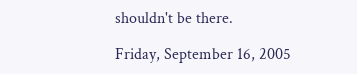shouldn't be there.

Friday, September 16, 2005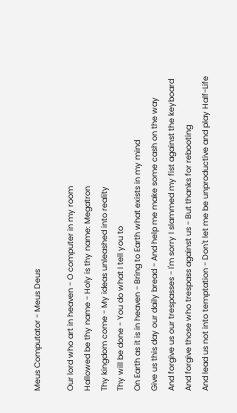Meus Computator - Meus Deus

Our lord who art in heaven - O computer in my room
Hallowed be thy name - Holy is thy name: Megatron
Thy kingdom come - My ideas unleashed into reality
Thy will be done - You do what I tell you to
On Earth as it is in heaven - Bring to Earth what exists in my mind
Give us this day our daily bread - And help me make some cash on the way
And forgive us our trespasses - I'm sorry I slammed my fist against the keyboard
And forgive those who trespass against us - But thanks for rebooting
And lead us not into temptation - Don't let me be unproductive and play Half-Life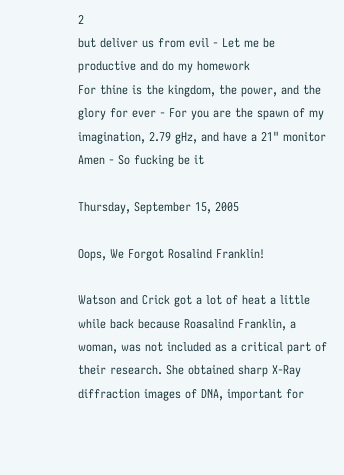2
but deliver us from evil - Let me be productive and do my homework
For thine is the kingdom, the power, and the glory for ever - For you are the spawn of my imagination, 2.79 gHz, and have a 21" monitor
Amen - So fucking be it

Thursday, September 15, 2005

Oops, We Forgot Rosalind Franklin!

Watson and Crick got a lot of heat a little while back because Roasalind Franklin, a woman, was not included as a critical part of their research. She obtained sharp X-Ray diffraction images of DNA, important for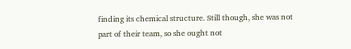finding its chemical structure. Still though, she was not part of their team, so she ought not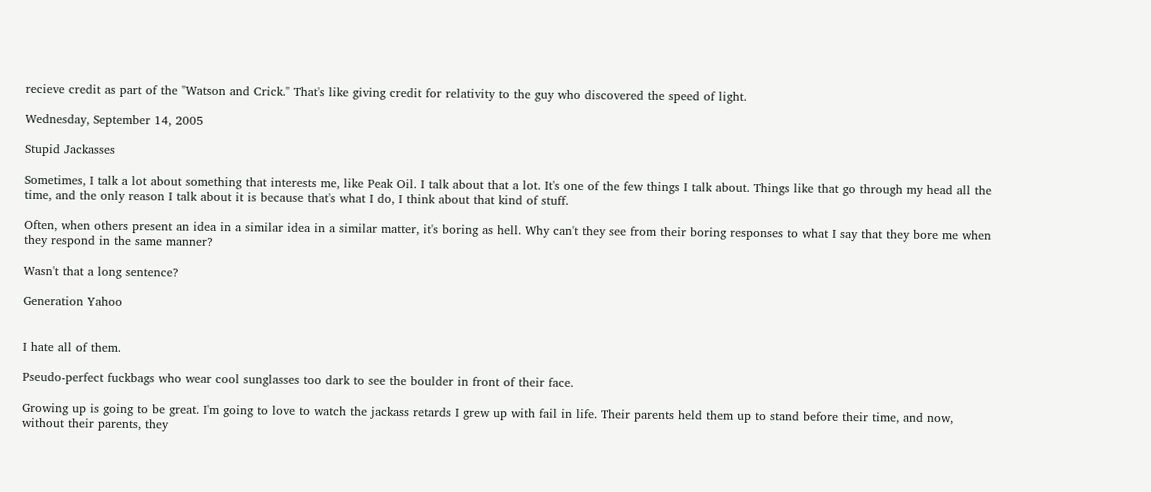recieve credit as part of the "Watson and Crick." That's like giving credit for relativity to the guy who discovered the speed of light.

Wednesday, September 14, 2005

Stupid Jackasses

Sometimes, I talk a lot about something that interests me, like Peak Oil. I talk about that a lot. It's one of the few things I talk about. Things like that go through my head all the time, and the only reason I talk about it is because that's what I do, I think about that kind of stuff.

Often, when others present an idea in a similar idea in a similar matter, it's boring as hell. Why can't they see from their boring responses to what I say that they bore me when they respond in the same manner?

Wasn't that a long sentence?

Generation Yahoo


I hate all of them.

Pseudo-perfect fuckbags who wear cool sunglasses too dark to see the boulder in front of their face.

Growing up is going to be great. I'm going to love to watch the jackass retards I grew up with fail in life. Their parents held them up to stand before their time, and now, without their parents, they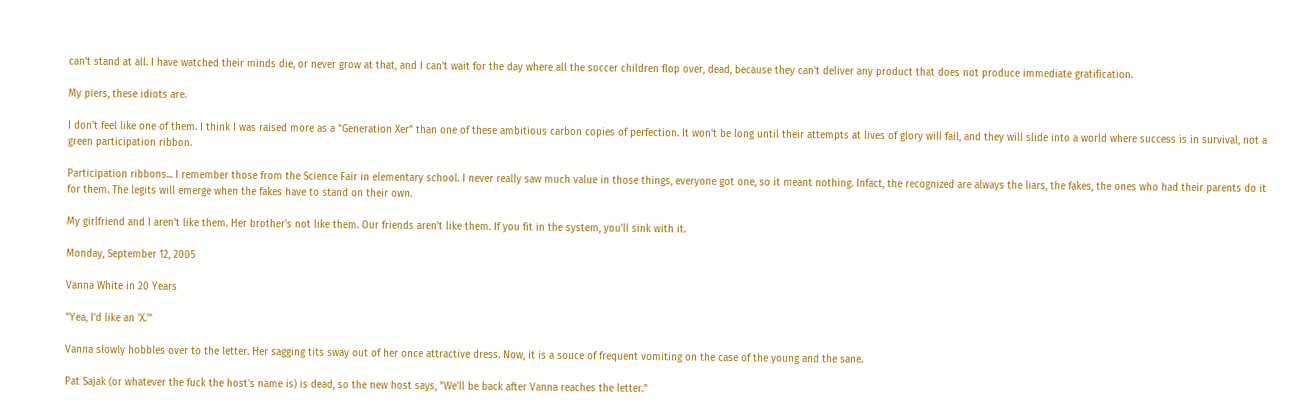can't stand at all. I have watched their minds die, or never grow at that, and I can't wait for the day where all the soccer children flop over, dead, because they can't deliver any product that does not produce immediate gratification.

My piers, these idiots are.

I don't feel like one of them. I think I was raised more as a "Generation Xer" than one of these ambitious carbon copies of perfection. It won't be long until their attempts at lives of glory will fail, and they will slide into a world where success is in survival, not a green participation ribbon.

Participation ribbons... I remember those from the Science Fair in elementary school. I never really saw much value in those things, everyone got one, so it meant nothing. Infact, the recognized are always the liars, the fakes, the ones who had their parents do it for them. The legits will emerge when the fakes have to stand on their own.

My girlfriend and I aren't like them. Her brother's not like them. Our friends aren't like them. If you fit in the system, you'll sink with it.

Monday, September 12, 2005

Vanna White in 20 Years

"Yea, I'd like an 'X.'"

Vanna slowly hobbles over to the letter. Her sagging tits sway out of her once attractive dress. Now, it is a souce of frequent vomiting on the case of the young and the sane.

Pat Sajak (or whatever the fuck the host's name is) is dead, so the new host says, "We'll be back after Vanna reaches the letter."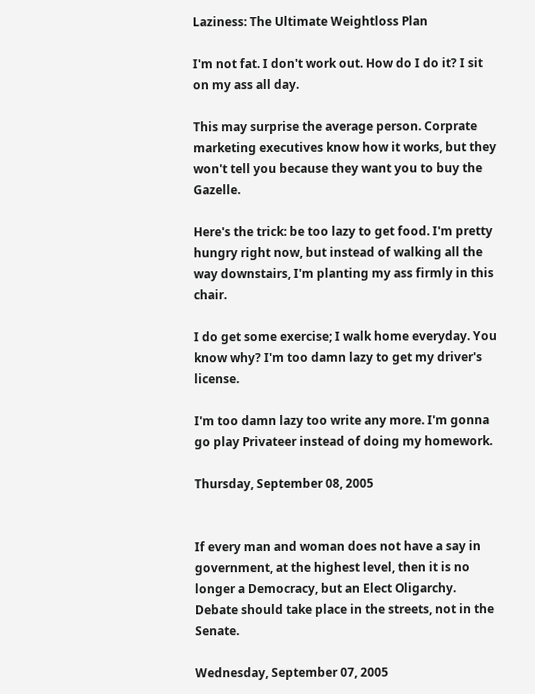Laziness: The Ultimate Weightloss Plan

I'm not fat. I don't work out. How do I do it? I sit on my ass all day.

This may surprise the average person. Corprate marketing executives know how it works, but they won't tell you because they want you to buy the Gazelle.

Here's the trick: be too lazy to get food. I'm pretty hungry right now, but instead of walking all the way downstairs, I'm planting my ass firmly in this chair.

I do get some exercise; I walk home everyday. You know why? I'm too damn lazy to get my driver's license.

I'm too damn lazy too write any more. I'm gonna go play Privateer instead of doing my homework.

Thursday, September 08, 2005


If every man and woman does not have a say in government, at the highest level, then it is no longer a Democracy, but an Elect Oligarchy. Debate should take place in the streets, not in the Senate.

Wednesday, September 07, 2005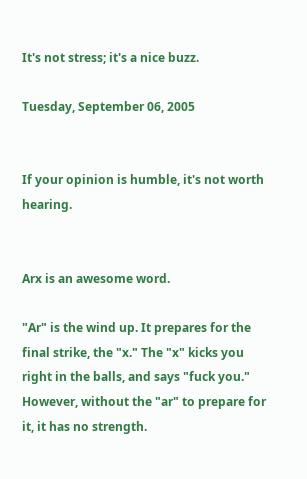It's not stress; it's a nice buzz.

Tuesday, September 06, 2005


If your opinion is humble, it's not worth hearing.


Arx is an awesome word.

"Ar" is the wind up. It prepares for the final strike, the "x." The "x" kicks you right in the balls, and says "fuck you." However, without the "ar" to prepare for it, it has no strength.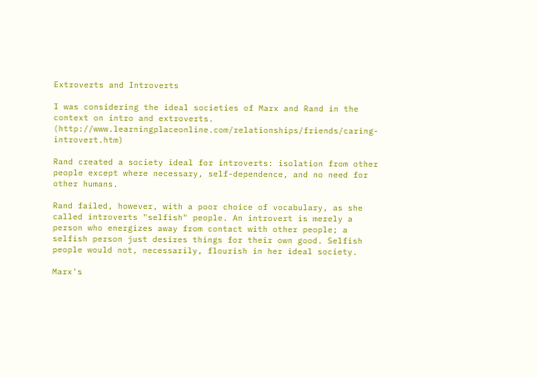Extroverts and Introverts

I was considering the ideal societies of Marx and Rand in the context on intro and extroverts. (http://www.learningplaceonline.com/relationships/friends/caring-introvert.htm)

Rand created a society ideal for introverts: isolation from other people except where necessary, self-dependence, and no need for other humans.

Rand failed, however, with a poor choice of vocabulary, as she called introverts "selfish" people. An introvert is merely a person who energizes away from contact with other people; a selfish person just desires things for their own good. Selfish people would not, necessarily, flourish in her ideal society.

Marx's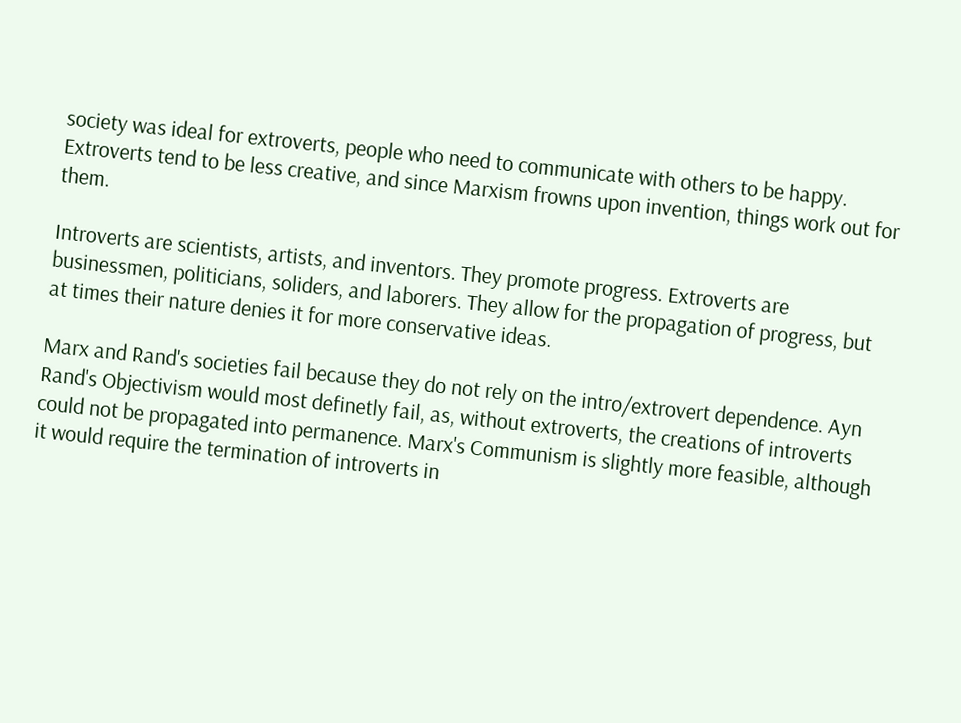society was ideal for extroverts, people who need to communicate with others to be happy. Extroverts tend to be less creative, and since Marxism frowns upon invention, things work out for them.

Introverts are scientists, artists, and inventors. They promote progress. Extroverts are businessmen, politicians, soliders, and laborers. They allow for the propagation of progress, but at times their nature denies it for more conservative ideas.

Marx and Rand's societies fail because they do not rely on the intro/extrovert dependence. Ayn Rand's Objectivism would most definetly fail, as, without extroverts, the creations of introverts could not be propagated into permanence. Marx's Communism is slightly more feasible, although it would require the termination of introverts in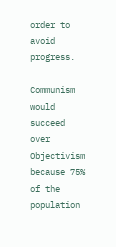order to avoid progress.

Communism would succeed over Objectivism because 75% of the population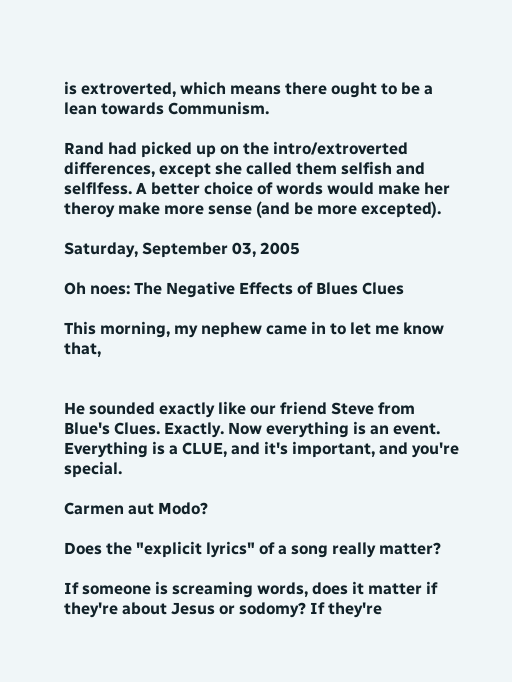is extroverted, which means there ought to be a lean towards Communism.

Rand had picked up on the intro/extroverted differences, except she called them selfish and selflfess. A better choice of words would make her theroy make more sense (and be more excepted).

Saturday, September 03, 2005

Oh noes: The Negative Effects of Blues Clues

This morning, my nephew came in to let me know that,


He sounded exactly like our friend Steve from Blue's Clues. Exactly. Now everything is an event. Everything is a CLUE, and it's important, and you're special.

Carmen aut Modo?

Does the "explicit lyrics" of a song really matter?

If someone is screaming words, does it matter if they're about Jesus or sodomy? If they're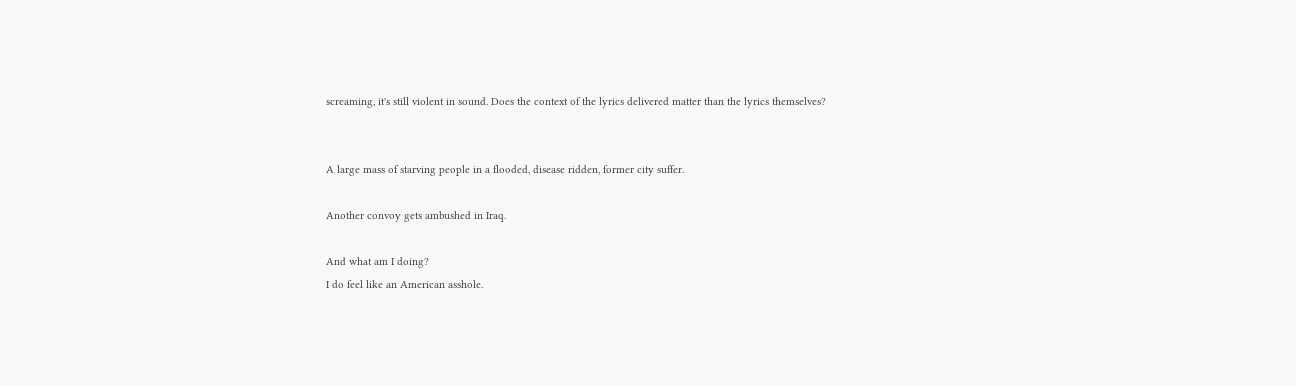screaming, it's still violent in sound. Does the context of the lyrics delivered matter than the lyrics themselves?


A large mass of starving people in a flooded, disease ridden, former city suffer.

Another convoy gets ambushed in Iraq.

And what am I doing?
I do feel like an American asshole.